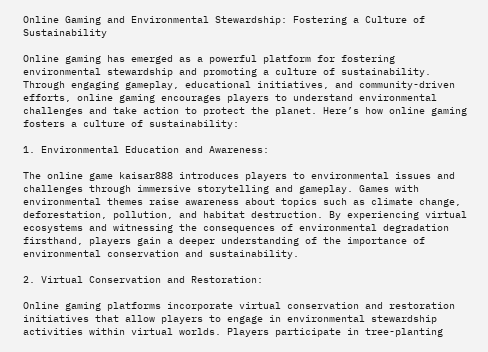Online Gaming and Environmental Stewardship: Fostering a Culture of Sustainability

Online gaming has emerged as a powerful platform for fostering environmental stewardship and promoting a culture of sustainability. Through engaging gameplay, educational initiatives, and community-driven efforts, online gaming encourages players to understand environmental challenges and take action to protect the planet. Here’s how online gaming fosters a culture of sustainability:

1. Environmental Education and Awareness:

The online game kaisar888 introduces players to environmental issues and challenges through immersive storytelling and gameplay. Games with environmental themes raise awareness about topics such as climate change, deforestation, pollution, and habitat destruction. By experiencing virtual ecosystems and witnessing the consequences of environmental degradation firsthand, players gain a deeper understanding of the importance of environmental conservation and sustainability.

2. Virtual Conservation and Restoration:

Online gaming platforms incorporate virtual conservation and restoration initiatives that allow players to engage in environmental stewardship activities within virtual worlds. Players participate in tree-planting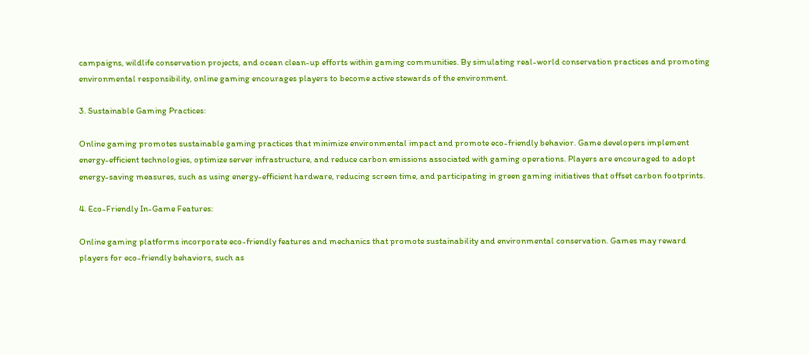campaigns, wildlife conservation projects, and ocean clean-up efforts within gaming communities. By simulating real-world conservation practices and promoting environmental responsibility, online gaming encourages players to become active stewards of the environment.

3. Sustainable Gaming Practices:

Online gaming promotes sustainable gaming practices that minimize environmental impact and promote eco-friendly behavior. Game developers implement energy-efficient technologies, optimize server infrastructure, and reduce carbon emissions associated with gaming operations. Players are encouraged to adopt energy-saving measures, such as using energy-efficient hardware, reducing screen time, and participating in green gaming initiatives that offset carbon footprints.

4. Eco-Friendly In-Game Features:

Online gaming platforms incorporate eco-friendly features and mechanics that promote sustainability and environmental conservation. Games may reward players for eco-friendly behaviors, such as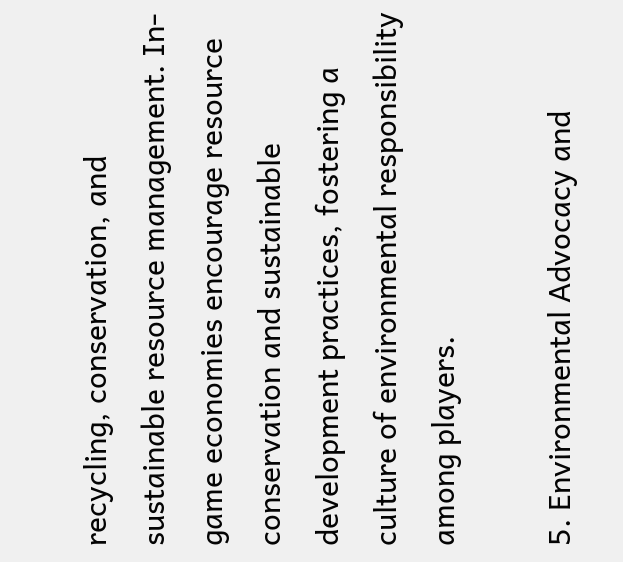recycling, conservation, and sustainable resource management. In-game economies encourage resource conservation and sustainable development practices, fostering a culture of environmental responsibility among players.

5. Environmental Advocacy and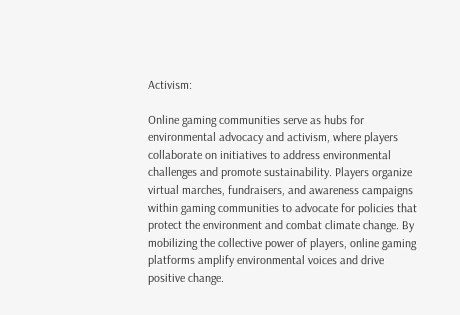Activism:

Online gaming communities serve as hubs for environmental advocacy and activism, where players collaborate on initiatives to address environmental challenges and promote sustainability. Players organize virtual marches, fundraisers, and awareness campaigns within gaming communities to advocate for policies that protect the environment and combat climate change. By mobilizing the collective power of players, online gaming platforms amplify environmental voices and drive positive change.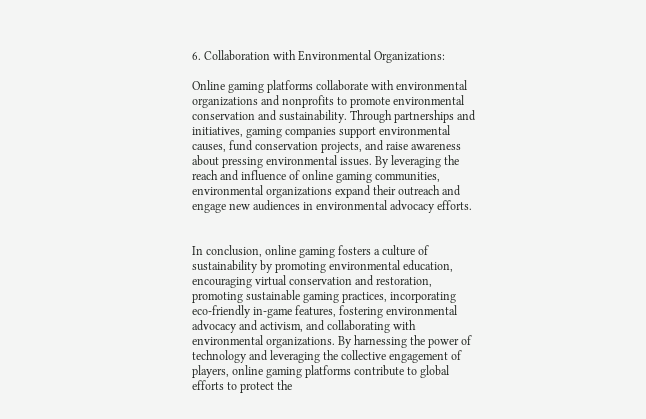6. Collaboration with Environmental Organizations:

Online gaming platforms collaborate with environmental organizations and nonprofits to promote environmental conservation and sustainability. Through partnerships and initiatives, gaming companies support environmental causes, fund conservation projects, and raise awareness about pressing environmental issues. By leveraging the reach and influence of online gaming communities, environmental organizations expand their outreach and engage new audiences in environmental advocacy efforts.


In conclusion, online gaming fosters a culture of sustainability by promoting environmental education, encouraging virtual conservation and restoration, promoting sustainable gaming practices, incorporating eco-friendly in-game features, fostering environmental advocacy and activism, and collaborating with environmental organizations. By harnessing the power of technology and leveraging the collective engagement of players, online gaming platforms contribute to global efforts to protect the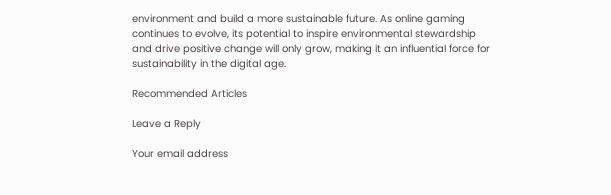environment and build a more sustainable future. As online gaming continues to evolve, its potential to inspire environmental stewardship and drive positive change will only grow, making it an influential force for sustainability in the digital age.

Recommended Articles

Leave a Reply

Your email address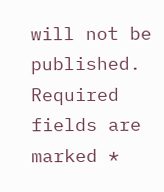will not be published. Required fields are marked *